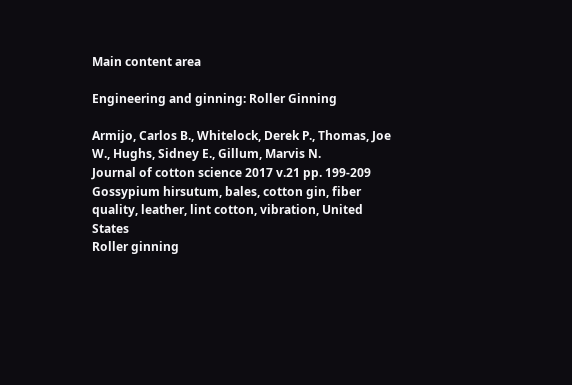Main content area

Engineering and ginning: Roller Ginning

Armijo, Carlos B., Whitelock, Derek P., Thomas, Joe W., Hughs, Sidney E., Gillum, Marvis N.
Journal of cotton science 2017 v.21 pp. 199-209
Gossypium hirsutum, bales, cotton gin, fiber quality, leather, lint cotton, vibration, United States
Roller ginning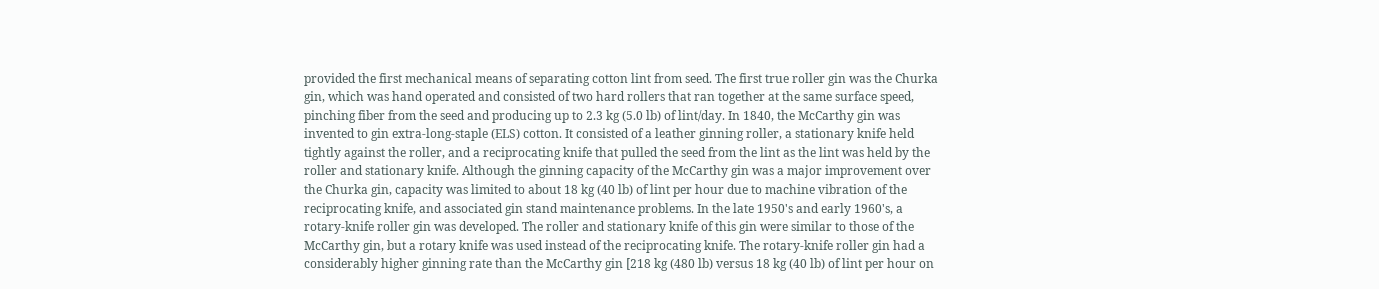provided the first mechanical means of separating cotton lint from seed. The first true roller gin was the Churka gin, which was hand operated and consisted of two hard rollers that ran together at the same surface speed, pinching fiber from the seed and producing up to 2.3 kg (5.0 lb) of lint/day. In 1840, the McCarthy gin was invented to gin extra-long-staple (ELS) cotton. It consisted of a leather ginning roller, a stationary knife held tightly against the roller, and a reciprocating knife that pulled the seed from the lint as the lint was held by the roller and stationary knife. Although the ginning capacity of the McCarthy gin was a major improvement over the Churka gin, capacity was limited to about 18 kg (40 lb) of lint per hour due to machine vibration of the reciprocating knife, and associated gin stand maintenance problems. In the late 1950's and early 1960's, a rotary-knife roller gin was developed. The roller and stationary knife of this gin were similar to those of the McCarthy gin, but a rotary knife was used instead of the reciprocating knife. The rotary-knife roller gin had a considerably higher ginning rate than the McCarthy gin [218 kg (480 lb) versus 18 kg (40 lb) of lint per hour on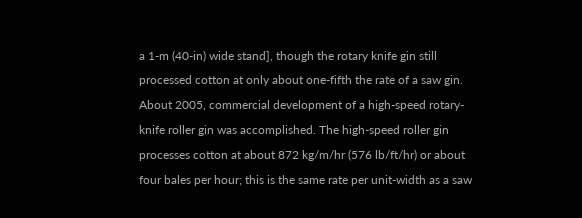a 1-m (40-in) wide stand], though the rotary knife gin still processed cotton at only about one-fifth the rate of a saw gin. About 2005, commercial development of a high-speed rotary-knife roller gin was accomplished. The high-speed roller gin processes cotton at about 872 kg/m/hr (576 lb/ft/hr) or about four bales per hour; this is the same rate per unit-width as a saw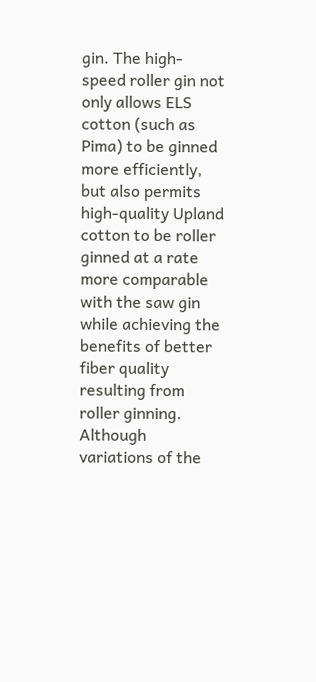gin. The high-speed roller gin not only allows ELS cotton (such as Pima) to be ginned more efficiently, but also permits high-quality Upland cotton to be roller ginned at a rate more comparable with the saw gin while achieving the benefits of better fiber quality resulting from roller ginning. Although variations of the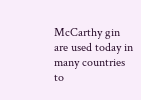McCarthy gin are used today in many countries to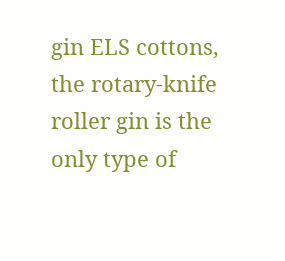gin ELS cottons, the rotary-knife roller gin is the only type of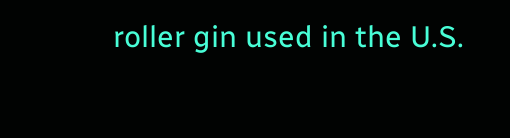roller gin used in the U.S.